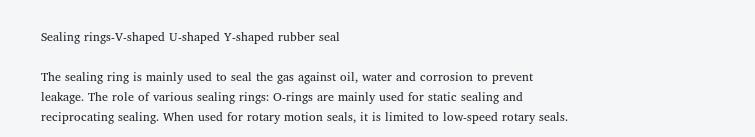Sealing rings-V-shaped U-shaped Y-shaped rubber seal

The sealing ring is mainly used to seal the gas against oil, water and corrosion to prevent leakage. The role of various sealing rings: O-rings are mainly used for static sealing and reciprocating sealing. When used for rotary motion seals, it is limited to low-speed rotary seals.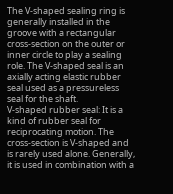The V-shaped sealing ring is generally installed in the groove with a rectangular cross-section on the outer or inner circle to play a sealing role. The V-shaped seal is an axially acting elastic rubber seal used as a pressureless seal for the shaft.
V-shaped rubber seal: It is a kind of rubber seal for reciprocating motion. The cross-section is V-shaped and is rarely used alone. Generally, it is used in combination with a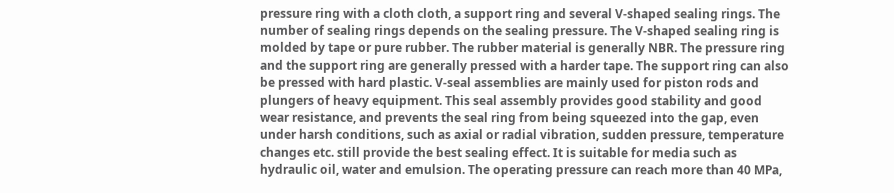pressure ring with a cloth cloth, a support ring and several V-shaped sealing rings. The number of sealing rings depends on the sealing pressure. The V-shaped sealing ring is molded by tape or pure rubber. The rubber material is generally NBR. The pressure ring and the support ring are generally pressed with a harder tape. The support ring can also be pressed with hard plastic. V-seal assemblies are mainly used for piston rods and plungers of heavy equipment. This seal assembly provides good stability and good wear resistance, and prevents the seal ring from being squeezed into the gap, even under harsh conditions, such as axial or radial vibration, sudden pressure, temperature changes etc. still provide the best sealing effect. It is suitable for media such as hydraulic oil, water and emulsion. The operating pressure can reach more than 40 MPa,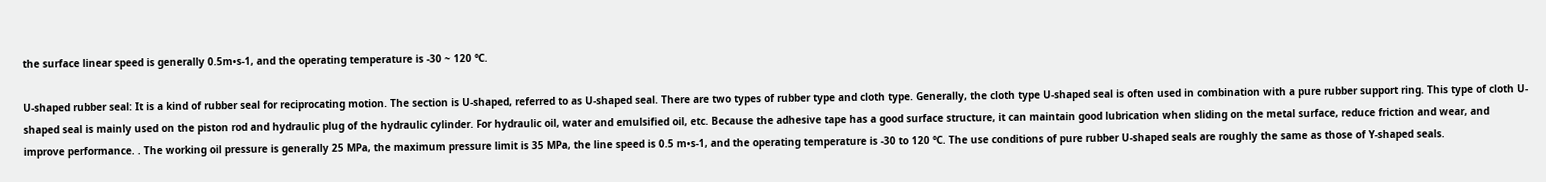the surface linear speed is generally 0.5m•s-1, and the operating temperature is -30 ~ 120 ℃.

U-shaped rubber seal: It is a kind of rubber seal for reciprocating motion. The section is U-shaped, referred to as U-shaped seal. There are two types of rubber type and cloth type. Generally, the cloth type U-shaped seal is often used in combination with a pure rubber support ring. This type of cloth U-shaped seal is mainly used on the piston rod and hydraulic plug of the hydraulic cylinder. For hydraulic oil, water and emulsified oil, etc. Because the adhesive tape has a good surface structure, it can maintain good lubrication when sliding on the metal surface, reduce friction and wear, and improve performance. . The working oil pressure is generally 25 MPa, the maximum pressure limit is 35 MPa, the line speed is 0.5 m•s-1, and the operating temperature is -30 to 120 ℃. The use conditions of pure rubber U-shaped seals are roughly the same as those of Y-shaped seals.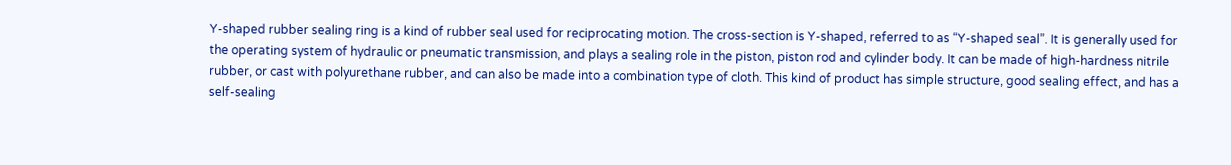Y-shaped rubber sealing ring is a kind of rubber seal used for reciprocating motion. The cross-section is Y-shaped, referred to as “Y-shaped seal”. It is generally used for the operating system of hydraulic or pneumatic transmission, and plays a sealing role in the piston, piston rod and cylinder body. It can be made of high-hardness nitrile rubber, or cast with polyurethane rubber, and can also be made into a combination type of cloth. This kind of product has simple structure, good sealing effect, and has a self-sealing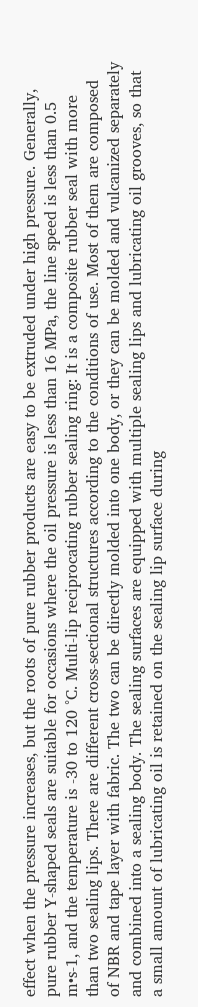effect when the pressure increases, but the roots of pure rubber products are easy to be extruded under high pressure. Generally, pure rubber Y-shaped seals are suitable for occasions where the oil pressure is less than 16 MPa, the line speed is less than 0.5 m•s-1, and the temperature is -30 to 120 °C. Multi-lip reciprocating rubber sealing ring: It is a composite rubber seal with more than two sealing lips. There are different cross-sectional structures according to the conditions of use. Most of them are composed of NBR and tape layer with fabric. The two can be directly molded into one body, or they can be molded and vulcanized separately and combined into a sealing body. The sealing surfaces are equipped with multiple sealing lips and lubricating oil grooves, so that a small amount of lubricating oil is retained on the sealing lip surface during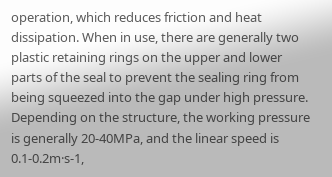operation, which reduces friction and heat dissipation. When in use, there are generally two plastic retaining rings on the upper and lower parts of the seal to prevent the sealing ring from being squeezed into the gap under high pressure. Depending on the structure, the working pressure is generally 20-40MPa, and the linear speed is 0.1-0.2m·s-1,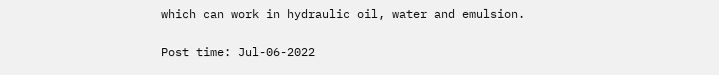which can work in hydraulic oil, water and emulsion.

Post time: Jul-06-2022